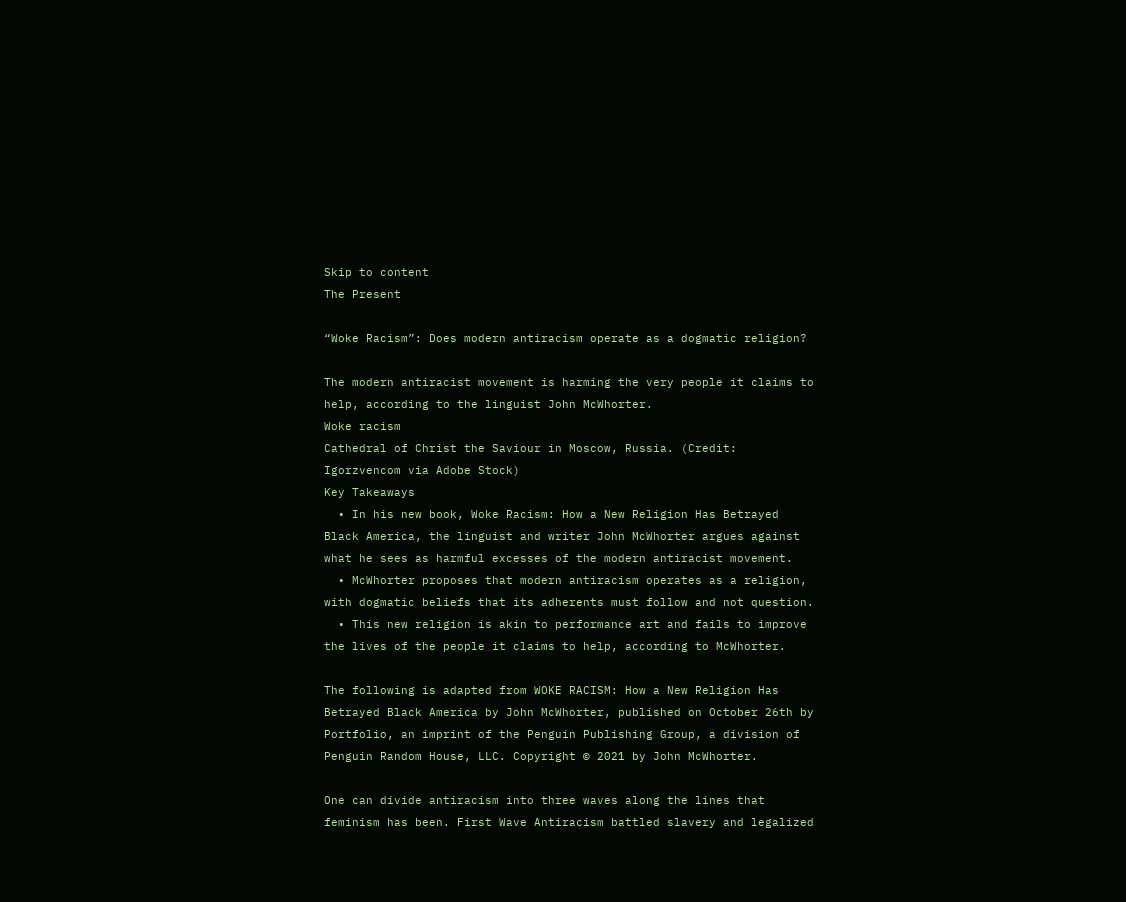Skip to content
The Present

“Woke Racism”: Does modern antiracism operate as a dogmatic religion?

The modern antiracist movement is harming the very people it claims to help, according to the linguist John McWhorter.
Woke racism
Cathedral of Christ the Saviour in Moscow, Russia. (Credit: Igorzvencom via Adobe Stock)
Key Takeaways
  • In his new book, Woke Racism: How a New Religion Has Betrayed Black America, the linguist and writer John McWhorter argues against what he sees as harmful excesses of the modern antiracist movement.
  • McWhorter proposes that modern antiracism operates as a religion, with dogmatic beliefs that its adherents must follow and not question.
  • This new religion is akin to performance art and fails to improve the lives of the people it claims to help, according to McWhorter.

The following is adapted from WOKE RACISM: How a New Religion Has Betrayed Black America by John McWhorter, published on October 26th by Portfolio, an imprint of the Penguin Publishing Group, a division of Penguin Random House, LLC. Copyright © 2021 by John McWhorter.

One can divide antiracism into three waves along the lines that feminism has been. First Wave Antiracism battled slavery and legalized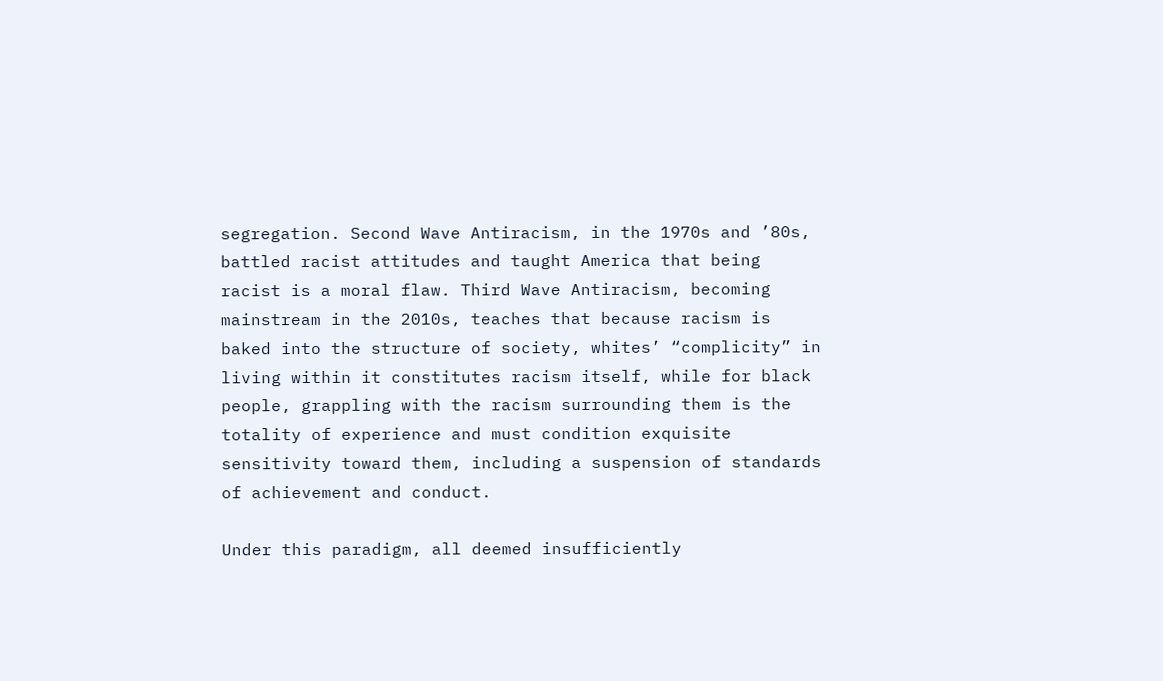segregation. Second Wave Antiracism, in the 1970s and ’80s, battled racist attitudes and taught America that being racist is a moral flaw. Third Wave Antiracism, becoming mainstream in the 2010s, teaches that because racism is baked into the structure of society, whites’ “complicity” in living within it constitutes racism itself, while for black people, grappling with the racism surrounding them is the totality of experience and must condition exquisite sensitivity toward them, including a suspension of standards of achievement and conduct.

Under this paradigm, all deemed insufficiently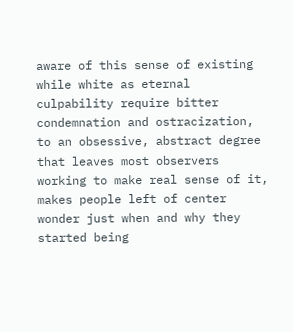aware of this sense of existing while white as eternal culpability require bitter condemnation and ostracization, to an obsessive, abstract degree that leaves most observers working to make real sense of it, makes people left of center wonder just when and why they started being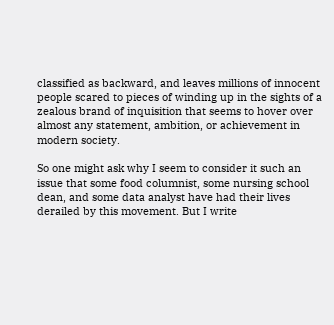classified as backward, and leaves millions of innocent people scared to pieces of winding up in the sights of a zealous brand of inquisition that seems to hover over almost any statement, ambition, or achievement in modern society.

So one might ask why I seem to consider it such an issue that some food columnist, some nursing school dean, and some data analyst have had their lives derailed by this movement. But I write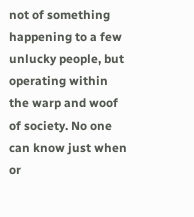not of something happening to a few unlucky people, but operating within the warp and woof of society. No one can know just when or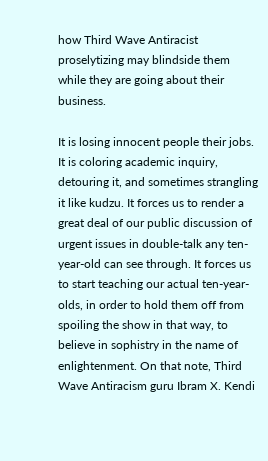how Third Wave Antiracist proselytizing may blindside them while they are going about their business.

It is losing innocent people their jobs. It is coloring academic inquiry, detouring it, and sometimes strangling it like kudzu. It forces us to render a great deal of our public discussion of urgent issues in double-talk any ten-year-old can see through. It forces us to start teaching our actual ten-year-olds, in order to hold them off from spoiling the show in that way, to believe in sophistry in the name of enlightenment. On that note, Third Wave Antiracism guru Ibram X. Kendi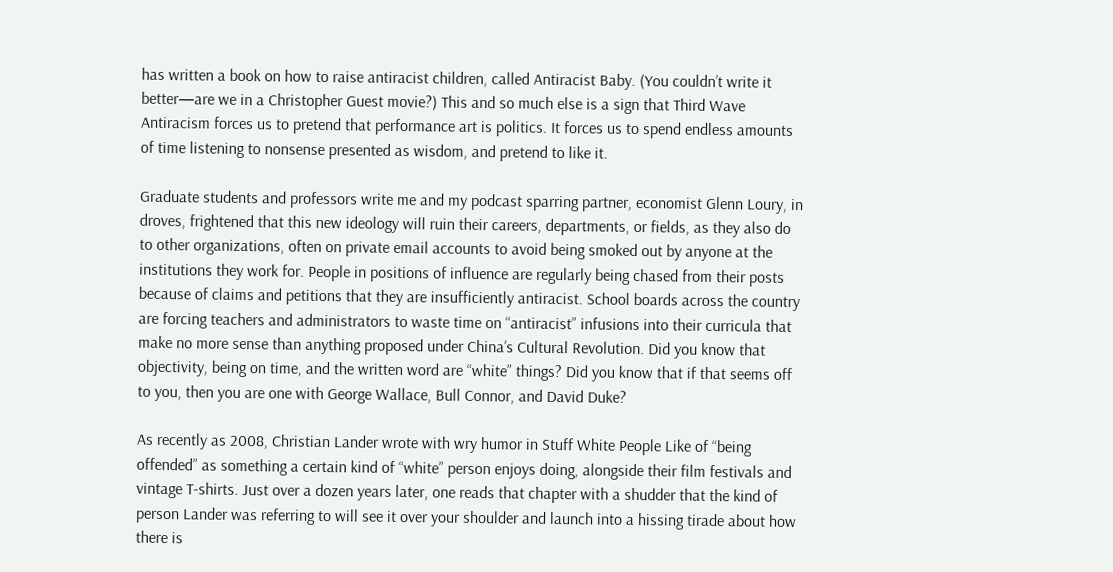has written a book on how to raise antiracist children, called Antiracist Baby. (You couldn’t write it better—are we in a Christopher Guest movie?) This and so much else is a sign that Third Wave Antiracism forces us to pretend that performance art is politics. It forces us to spend endless amounts of time listening to nonsense presented as wisdom, and pretend to like it.

Graduate students and professors write me and my podcast sparring partner, economist Glenn Loury, in droves, frightened that this new ideology will ruin their careers, departments, or fields, as they also do to other organizations, often on private email accounts to avoid being smoked out by anyone at the institutions they work for. People in positions of influence are regularly being chased from their posts because of claims and petitions that they are insufficiently antiracist. School boards across the country are forcing teachers and administrators to waste time on “antiracist” infusions into their curricula that make no more sense than anything proposed under China’s Cultural Revolution. Did you know that objectivity, being on time, and the written word are “white” things? Did you know that if that seems off to you, then you are one with George Wallace, Bull Connor, and David Duke?

As recently as 2008, Christian Lander wrote with wry humor in Stuff White People Like of “being offended” as something a certain kind of “white” person enjoys doing, alongside their film festivals and vintage T-shirts. Just over a dozen years later, one reads that chapter with a shudder that the kind of person Lander was referring to will see it over your shoulder and launch into a hissing tirade about how there is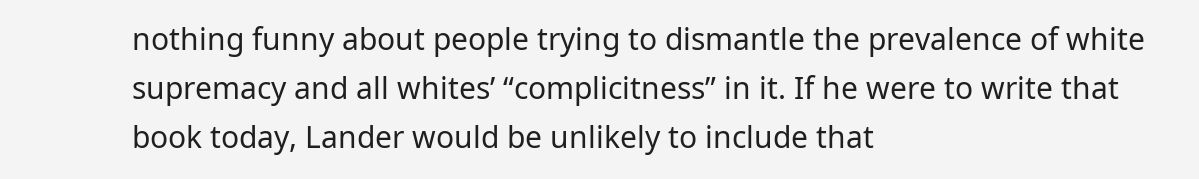nothing funny about people trying to dismantle the prevalence of white supremacy and all whites’ “complicitness” in it. If he were to write that book today, Lander would be unlikely to include that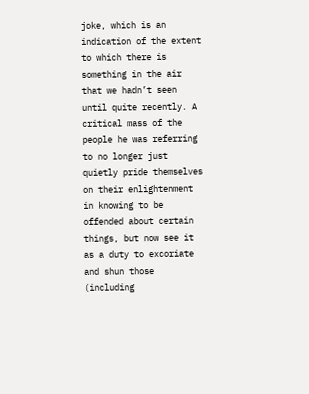joke, which is an indication of the extent to which there is something in the air that we hadn’t seen until quite recently. A critical mass of the people he was referring to no longer just quietly pride themselves on their enlightenment in knowing to be offended about certain things, but now see it as a duty to excoriate and shun those (including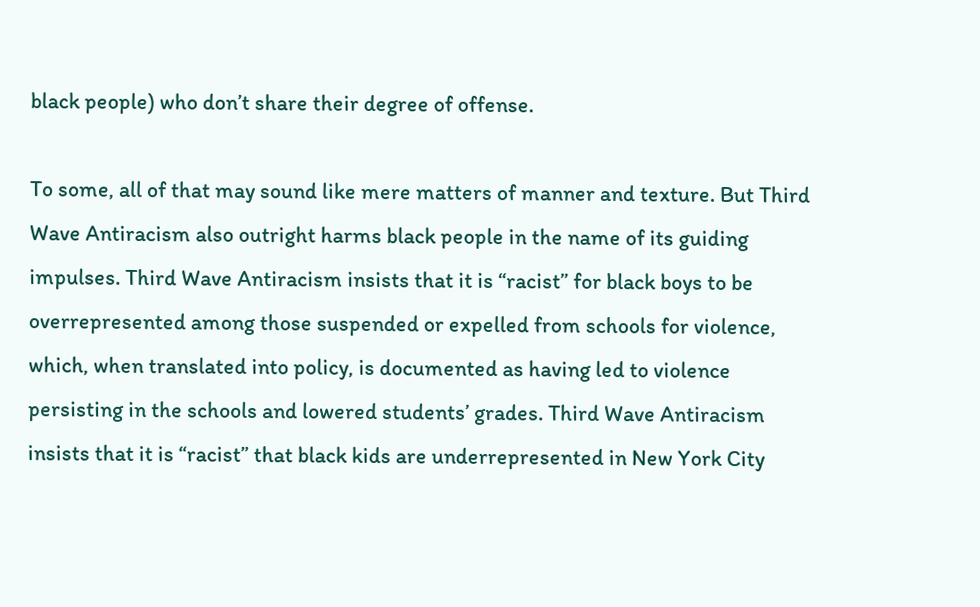black people) who don’t share their degree of offense.

To some, all of that may sound like mere matters of manner and texture. But Third Wave Antiracism also outright harms black people in the name of its guiding impulses. Third Wave Antiracism insists that it is “racist” for black boys to be overrepresented among those suspended or expelled from schools for violence, which, when translated into policy, is documented as having led to violence persisting in the schools and lowered students’ grades. Third Wave Antiracism insists that it is “racist” that black kids are underrepresented in New York City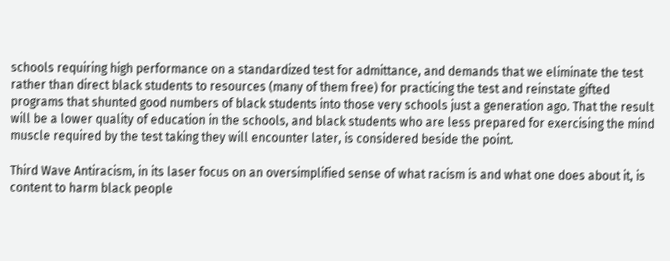schools requiring high performance on a standardized test for admittance, and demands that we eliminate the test rather than direct black students to resources (many of them free) for practicing the test and reinstate gifted programs that shunted good numbers of black students into those very schools just a generation ago. That the result will be a lower quality of education in the schools, and black students who are less prepared for exercising the mind muscle required by the test taking they will encounter later, is considered beside the point.

Third Wave Antiracism, in its laser focus on an oversimplified sense of what racism is and what one does about it, is content to harm black people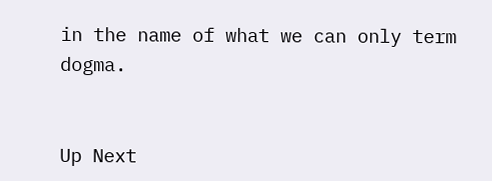in the name of what we can only term dogma.


Up Next